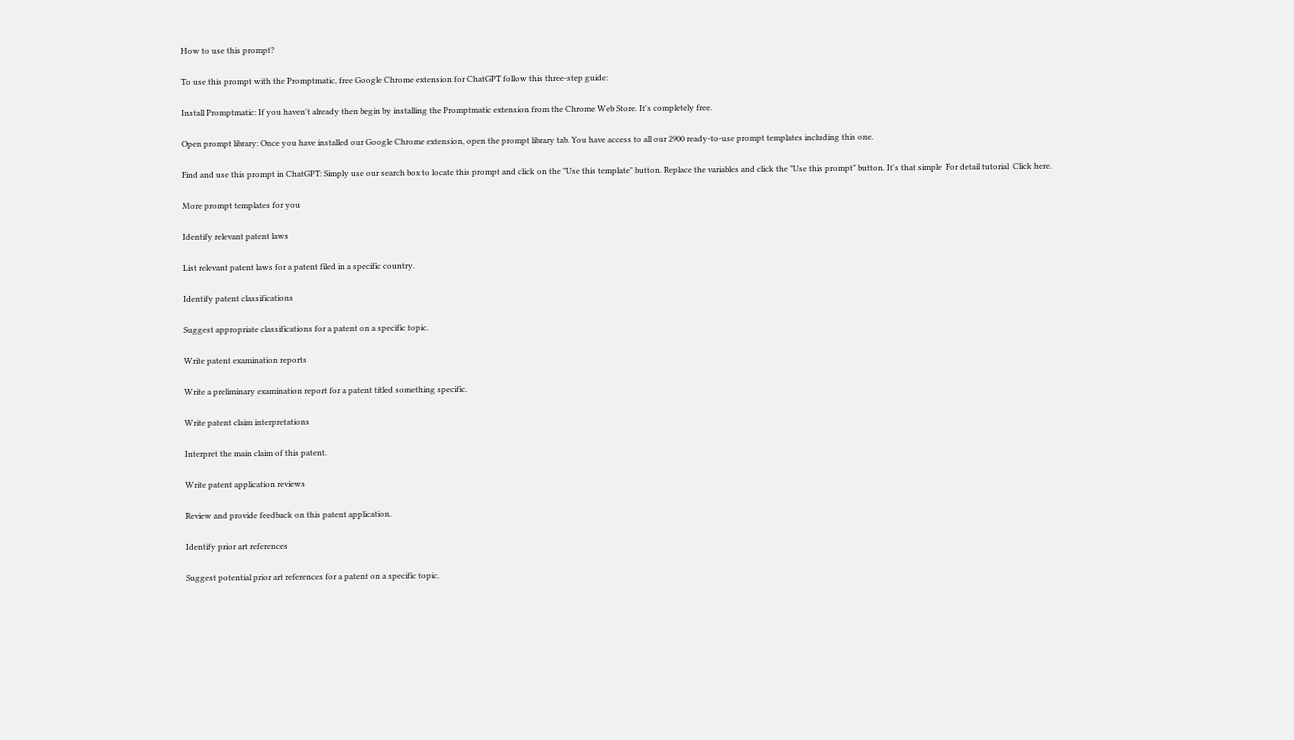How to use this prompt?

To use this prompt with the Promptmatic, free Google Chrome extension for ChatGPT follow this three-step guide:

Install Promptmatic: If you haven't already then begin by installing the Promptmatic extension from the Chrome Web Store. It's completely free.

Open prompt library: Once you have installed our Google Chrome extension, open the prompt library tab. You have access to all our 2900 ready-to-use prompt templates including this one.

Find and use this prompt in ChatGPT: Simply use our search box to locate this prompt and click on the "Use this template" button. Replace the variables and click the "Use this prompt" button. It's that simple  For detail tutorial  Click here.

More prompt templates for you

Identify relevant patent laws

List relevant patent laws for a patent filed in a specific country.

Identify patent classifications

Suggest appropriate classifications for a patent on a specific topic.

Write patent examination reports

Write a preliminary examination report for a patent titled something specific.

Write patent claim interpretations

Interpret the main claim of this patent.

Write patent application reviews

Review and provide feedback on this patent application.

Identify prior art references

Suggest potential prior art references for a patent on a specific topic.